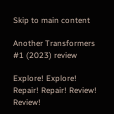Skip to main content

Another Transformers #1 (2023) review

Explore! Explore! Repair! Repair! Review! Review!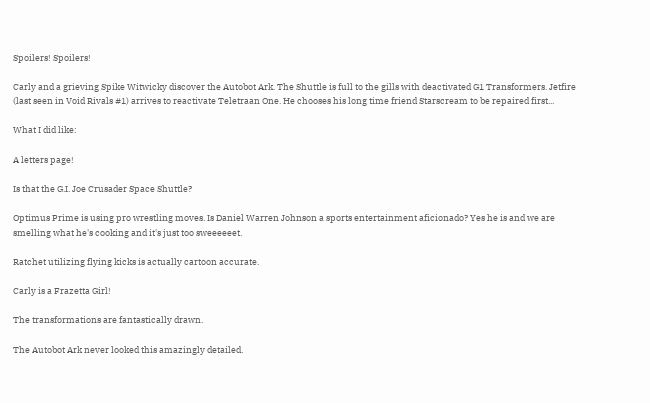Spoilers! Spoilers!

Carly and a grieving Spike Witwicky discover the Autobot Ark. The Shuttle is full to the gills with deactivated G1 Transformers. Jetfire (last seen in Void Rivals #1) arrives to reactivate Teletraan One. He chooses his long time friend Starscream to be repaired first...

What I did like:

A letters page!

Is that the G.I. Joe Crusader Space Shuttle?

Optimus Prime is using pro wrestling moves. Is Daniel Warren Johnson a sports entertainment aficionado? Yes he is and we are smelling what he's cooking and it's just too sweeeeeet.

Ratchet utilizing flying kicks is actually cartoon accurate.

Carly is a Frazetta Girl!

The transformations are fantastically drawn.

The Autobot Ark never looked this amazingly detailed.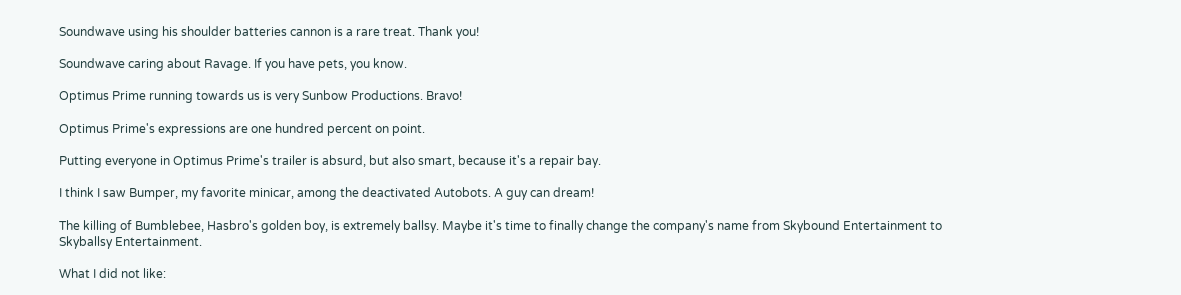Soundwave using his shoulder batteries cannon is a rare treat. Thank you!

Soundwave caring about Ravage. If you have pets, you know.

Optimus Prime running towards us is very Sunbow Productions. Bravo!

Optimus Prime's expressions are one hundred percent on point.

Putting everyone in Optimus Prime's trailer is absurd, but also smart, because it's a repair bay.

I think I saw Bumper, my favorite minicar, among the deactivated Autobots. A guy can dream!

The killing of Bumblebee, Hasbro's golden boy, is extremely ballsy. Maybe it's time to finally change the company's name from Skybound Entertainment to Skyballsy Entertainment.

What I did not like: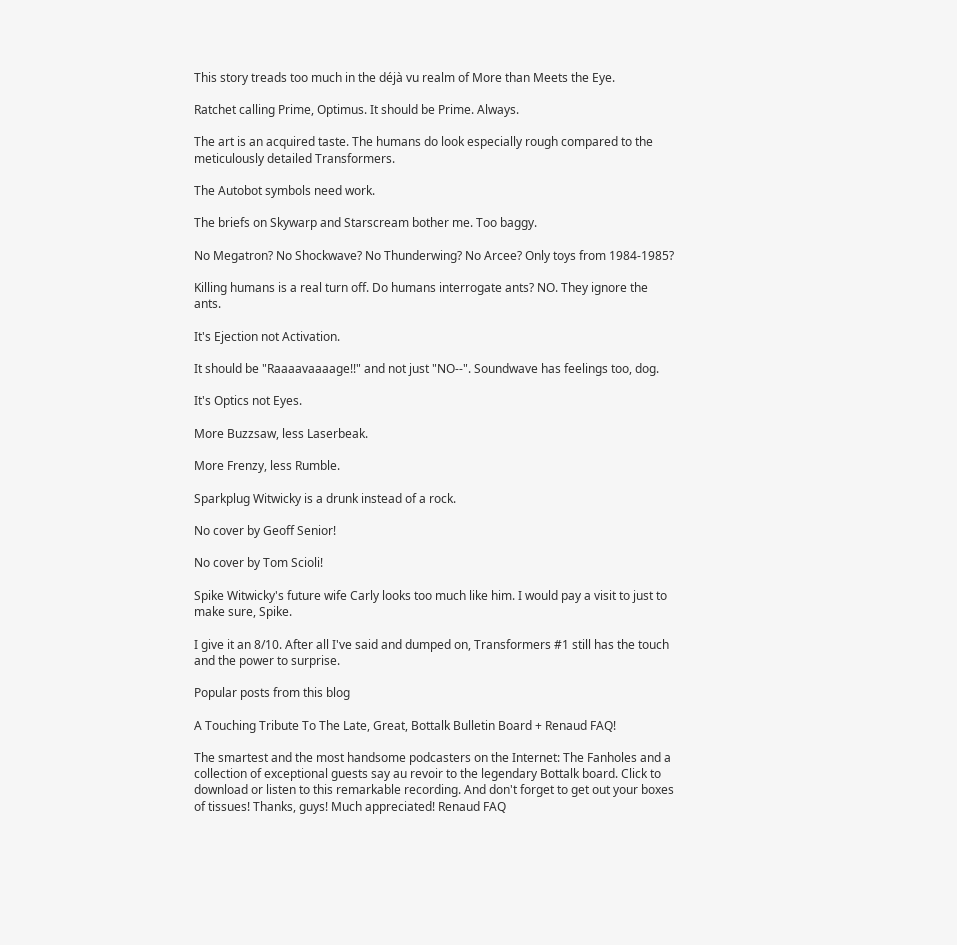This story treads too much in the déjà vu realm of More than Meets the Eye.

Ratchet calling Prime, Optimus. It should be Prime. Always.

The art is an acquired taste. The humans do look especially rough compared to the meticulously detailed Transformers.

The Autobot symbols need work.

The briefs on Skywarp and Starscream bother me. Too baggy.

No Megatron? No Shockwave? No Thunderwing? No Arcee? Only toys from 1984-1985?

Killing humans is a real turn off. Do humans interrogate ants? NO. They ignore the ants.

It's Ejection not Activation.

It should be "Raaaavaaaage!!" and not just "NO--". Soundwave has feelings too, dog.

It's Optics not Eyes.

More Buzzsaw, less Laserbeak.

More Frenzy, less Rumble.

Sparkplug Witwicky is a drunk instead of a rock.

No cover by Geoff Senior!

No cover by Tom Scioli!

Spike Witwicky's future wife Carly looks too much like him. I would pay a visit to just to make sure, Spike.

I give it an 8/10. After all I've said and dumped on, Transformers #1 still has the touch and the power to surprise.

Popular posts from this blog

A Touching Tribute To The Late, Great, Bottalk Bulletin Board + Renaud FAQ!

The smartest and the most handsome podcasters on the Internet: The Fanholes and a collection of exceptional guests say au revoir to the legendary Bottalk board. Click to download or listen to this remarkable recording. And don't forget to get out your boxes of tissues! Thanks, guys! Much appreciated! Renaud FAQ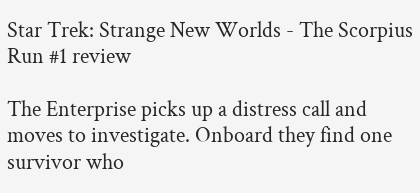Star Trek: Strange New Worlds - The Scorpius Run #1 review

The Enterprise picks up a distress call and moves to investigate. Onboard they find one survivor who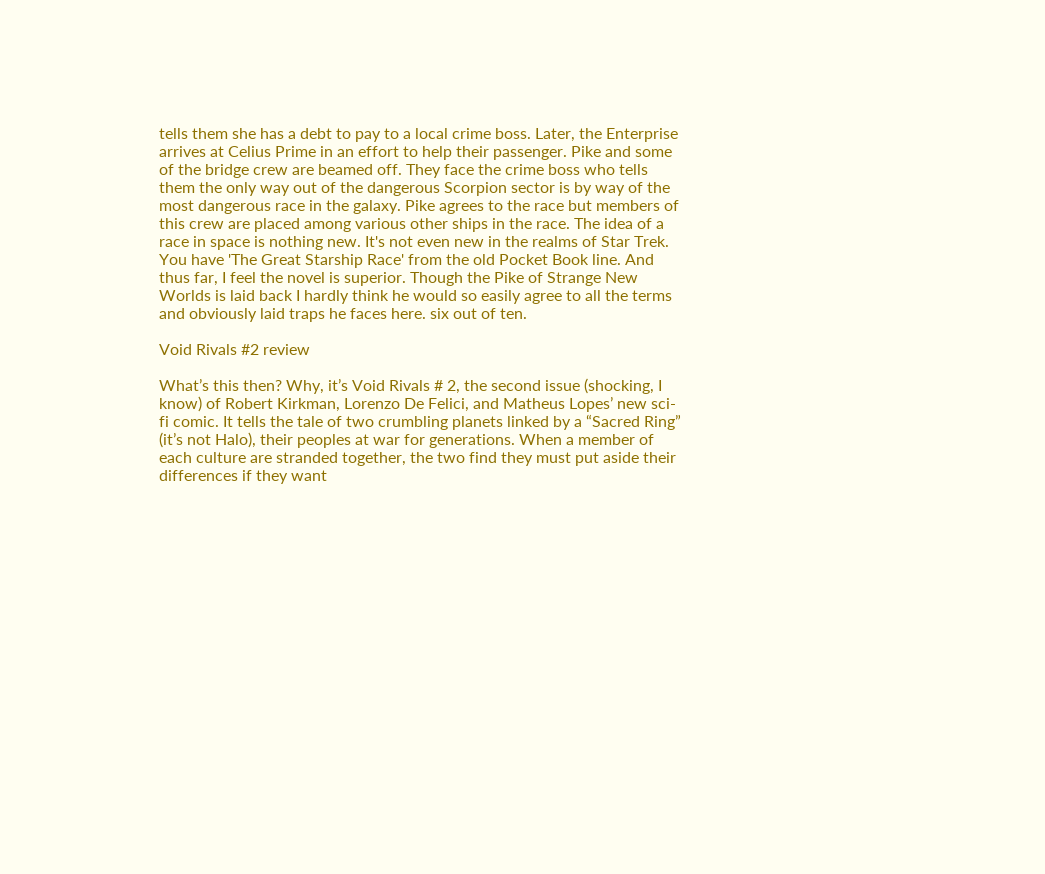tells them she has a debt to pay to a local crime boss. Later, the Enterprise arrives at Celius Prime in an effort to help their passenger. Pike and some of the bridge crew are beamed off. They face the crime boss who tells them the only way out of the dangerous Scorpion sector is by way of the most dangerous race in the galaxy. Pike agrees to the race but members of this crew are placed among various other ships in the race. The idea of a race in space is nothing new. It's not even new in the realms of Star Trek. You have 'The Great Starship Race' from the old Pocket Book line. And thus far, I feel the novel is superior. Though the Pike of Strange New Worlds is laid back I hardly think he would so easily agree to all the terms and obviously laid traps he faces here. six out of ten.

Void Rivals #2 review

What’s this then? Why, it’s Void Rivals # 2, the second issue (shocking, I know) of Robert Kirkman, Lorenzo De Felici, and Matheus Lopes’ new sci-fi comic. It tells the tale of two crumbling planets linked by a “Sacred Ring” (it’s not Halo), their peoples at war for generations. When a member of each culture are stranded together, the two find they must put aside their differences if they want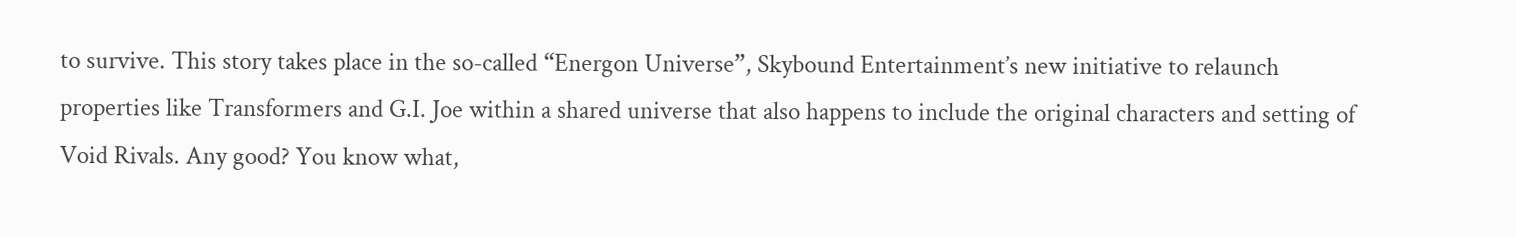to survive. This story takes place in the so-called “Energon Universe”, Skybound Entertainment’s new initiative to relaunch properties like Transformers and G.I. Joe within a shared universe that also happens to include the original characters and setting of Void Rivals. Any good? You know what,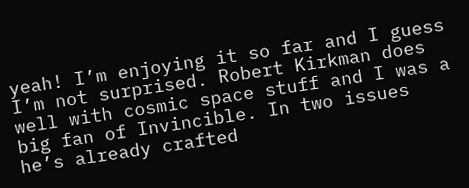yeah! I’m enjoying it so far and I guess I’m not surprised. Robert Kirkman does well with cosmic space stuff and I was a big fan of Invincible. In two issues he’s already crafted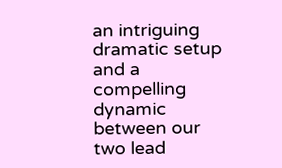an intriguing dramatic setup and a compelling dynamic between our two lead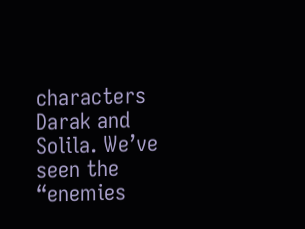characters Darak and Solila. We’ve seen the “enemies